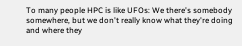To many people HPC is like UFOs: We there's somebody somewhere, but we don't really know what they're doing and where they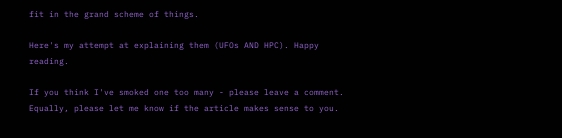fit in the grand scheme of things.

Here's my attempt at explaining them (UFOs AND HPC). Happy reading.

If you think I've smoked one too many - please leave a comment. Equally, please let me know if the article makes sense to you.